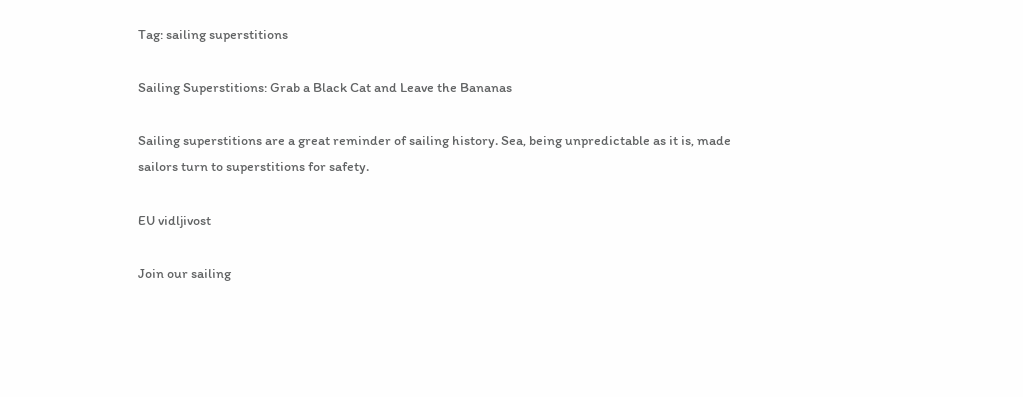Tag: sailing superstitions

Sailing Superstitions: Grab a Black Cat and Leave the Bananas

Sailing superstitions are a great reminder of sailing history. Sea, being unpredictable as it is, made sailors turn to superstitions for safety.

EU vidljivost

Join our sailing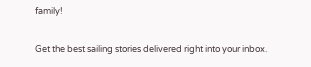family!

Get the best sailing stories delivered right into your inbox.